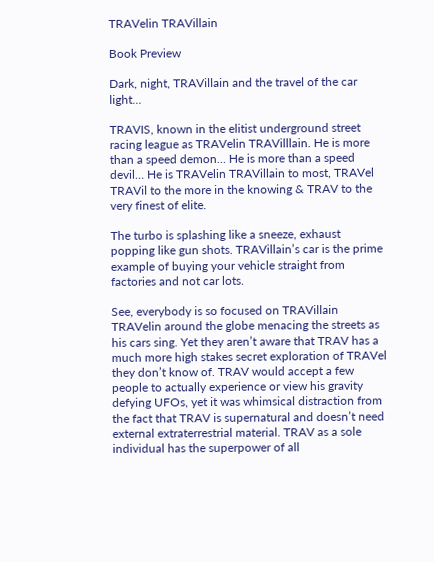TRAVelin TRAVillain

Book Preview

Dark, night, TRAVillain and the travel of the car light…

TRAVIS, known in the elitist underground street racing league as TRAVelin TRAVilllain. He is more than a speed demon… He is more than a speed devil… He is TRAVelin TRAVillain to most, TRAVel TRAVil to the more in the knowing & TRAV to the very finest of elite.

The turbo is splashing like a sneeze, exhaust popping like gun shots. TRAVillain’s car is the prime example of buying your vehicle straight from factories and not car lots.

See, everybody is so focused on TRAVillain TRAVelin around the globe menacing the streets as his cars sing. Yet they aren’t aware that TRAV has a much more high stakes secret exploration of TRAVel they don’t know of. TRAV would accept a few people to actually experience or view his gravity defying UFOs, yet it was whimsical distraction from the fact that TRAV is supernatural and doesn’t need external extraterrestrial material. TRAV as a sole individual has the superpower of all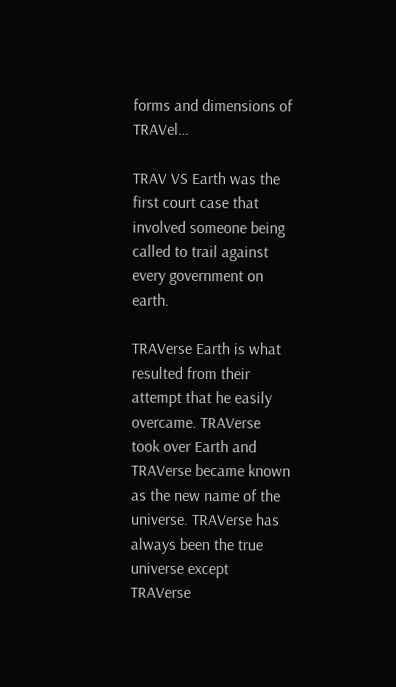forms and dimensions of TRAVel…

TRAV VS Earth was the first court case that involved someone being called to trail against every government on earth.

TRAVerse Earth is what resulted from their attempt that he easily overcame. TRAVerse took over Earth and TRAVerse became known as the new name of the universe. TRAVerse has always been the true universe except TRAVerse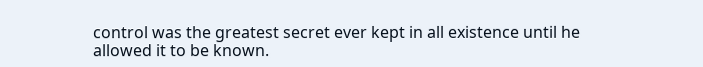control was the greatest secret ever kept in all existence until he allowed it to be known.